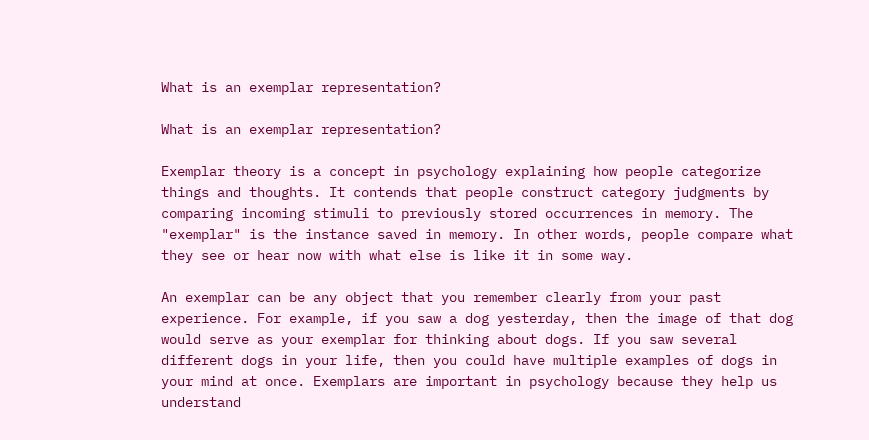What is an exemplar representation?

What is an exemplar representation?

Exemplar theory is a concept in psychology explaining how people categorize things and thoughts. It contends that people construct category judgments by comparing incoming stimuli to previously stored occurrences in memory. The "exemplar" is the instance saved in memory. In other words, people compare what they see or hear now with what else is like it in some way.

An exemplar can be any object that you remember clearly from your past experience. For example, if you saw a dog yesterday, then the image of that dog would serve as your exemplar for thinking about dogs. If you saw several different dogs in your life, then you could have multiple examples of dogs in your mind at once. Exemplars are important in psychology because they help us understand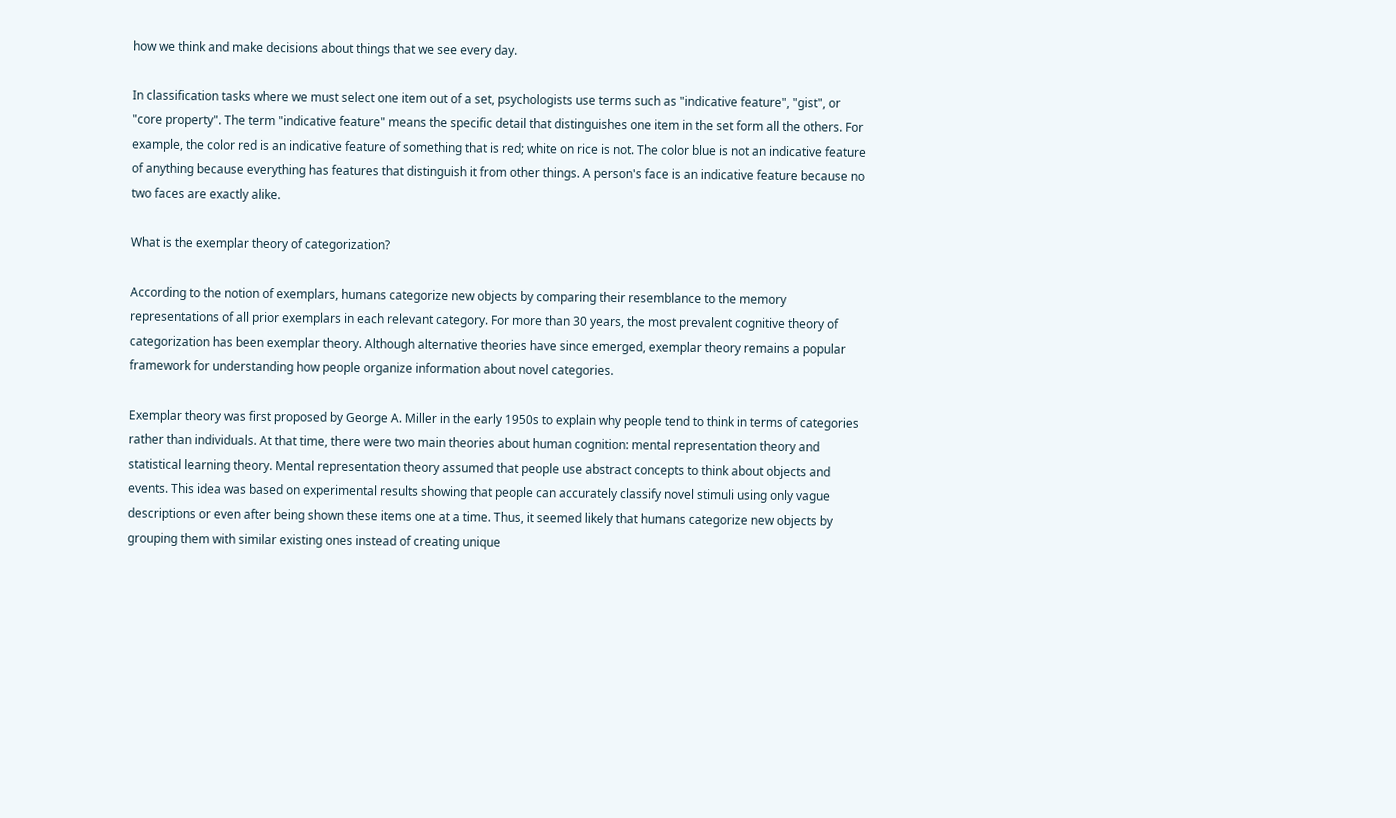how we think and make decisions about things that we see every day.

In classification tasks where we must select one item out of a set, psychologists use terms such as "indicative feature", "gist", or "core property". The term "indicative feature" means the specific detail that distinguishes one item in the set form all the others. For example, the color red is an indicative feature of something that is red; white on rice is not. The color blue is not an indicative feature of anything because everything has features that distinguish it from other things. A person's face is an indicative feature because no two faces are exactly alike.

What is the exemplar theory of categorization?

According to the notion of exemplars, humans categorize new objects by comparing their resemblance to the memory representations of all prior exemplars in each relevant category. For more than 30 years, the most prevalent cognitive theory of categorization has been exemplar theory. Although alternative theories have since emerged, exemplar theory remains a popular framework for understanding how people organize information about novel categories.

Exemplar theory was first proposed by George A. Miller in the early 1950s to explain why people tend to think in terms of categories rather than individuals. At that time, there were two main theories about human cognition: mental representation theory and statistical learning theory. Mental representation theory assumed that people use abstract concepts to think about objects and events. This idea was based on experimental results showing that people can accurately classify novel stimuli using only vague descriptions or even after being shown these items one at a time. Thus, it seemed likely that humans categorize new objects by grouping them with similar existing ones instead of creating unique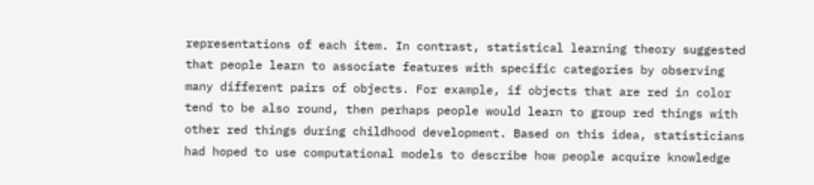representations of each item. In contrast, statistical learning theory suggested that people learn to associate features with specific categories by observing many different pairs of objects. For example, if objects that are red in color tend to be also round, then perhaps people would learn to group red things with other red things during childhood development. Based on this idea, statisticians had hoped to use computational models to describe how people acquire knowledge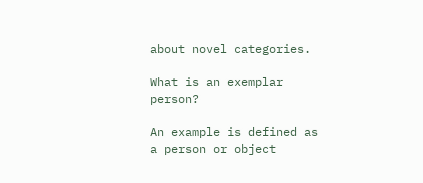about novel categories.

What is an exemplar person?

An example is defined as a person or object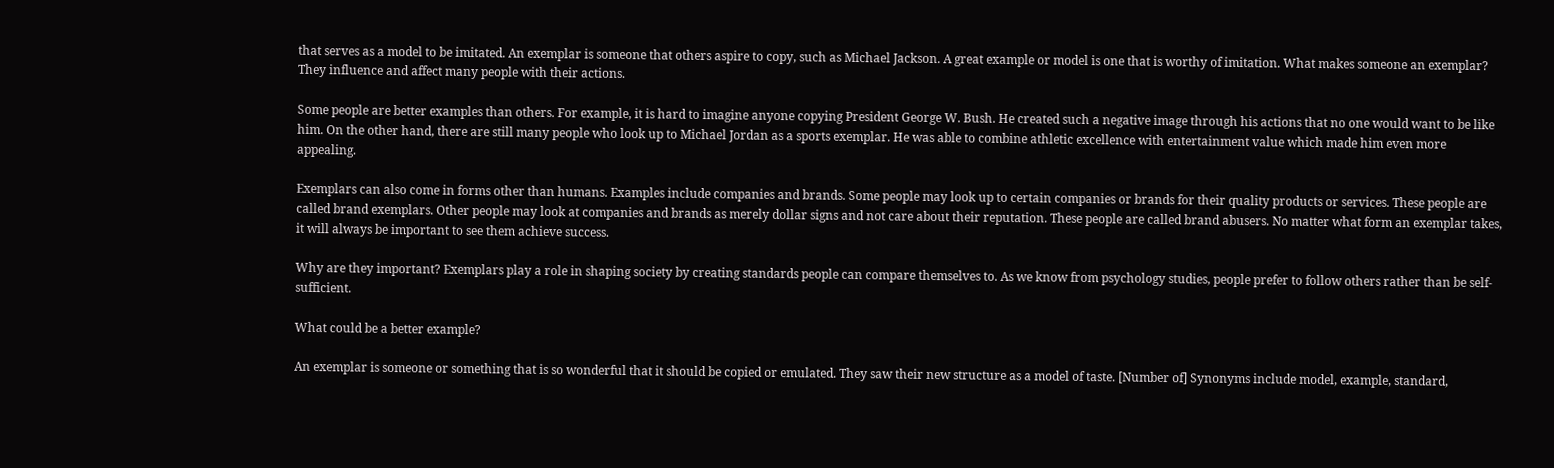that serves as a model to be imitated. An exemplar is someone that others aspire to copy, such as Michael Jackson. A great example or model is one that is worthy of imitation. What makes someone an exemplar? They influence and affect many people with their actions.

Some people are better examples than others. For example, it is hard to imagine anyone copying President George W. Bush. He created such a negative image through his actions that no one would want to be like him. On the other hand, there are still many people who look up to Michael Jordan as a sports exemplar. He was able to combine athletic excellence with entertainment value which made him even more appealing.

Exemplars can also come in forms other than humans. Examples include companies and brands. Some people may look up to certain companies or brands for their quality products or services. These people are called brand exemplars. Other people may look at companies and brands as merely dollar signs and not care about their reputation. These people are called brand abusers. No matter what form an exemplar takes, it will always be important to see them achieve success.

Why are they important? Exemplars play a role in shaping society by creating standards people can compare themselves to. As we know from psychology studies, people prefer to follow others rather than be self-sufficient.

What could be a better example?

An exemplar is someone or something that is so wonderful that it should be copied or emulated. They saw their new structure as a model of taste. [Number of] Synonyms include model, example, standard,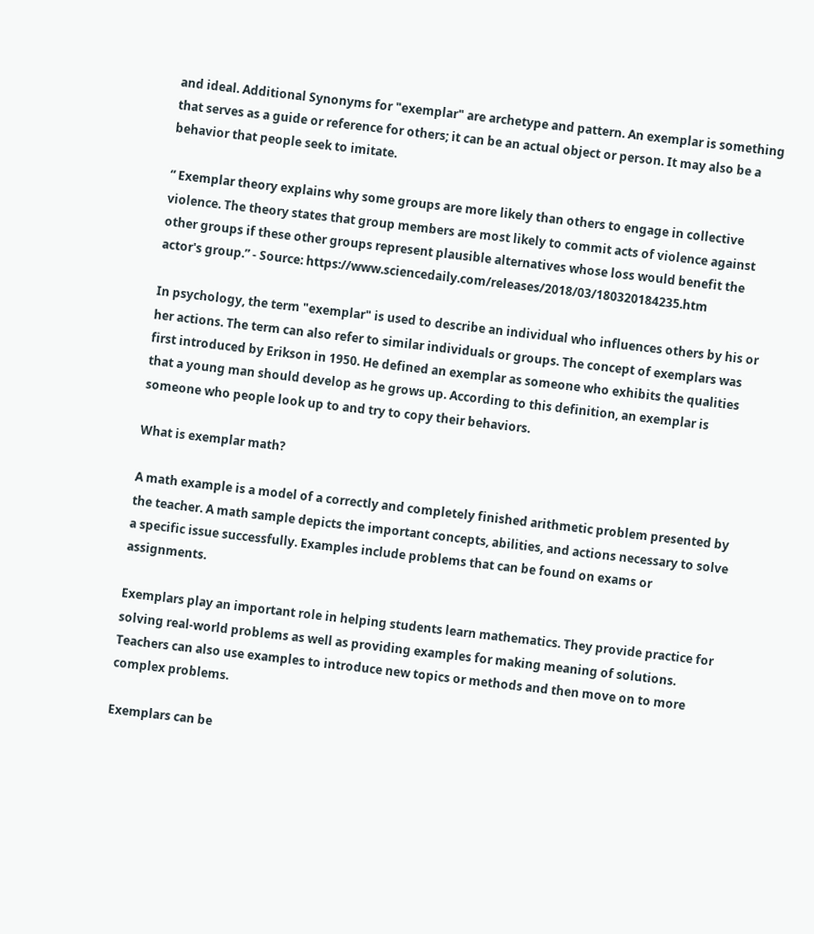and ideal. Additional Synonyms for "exemplar" are archetype and pattern. An exemplar is something that serves as a guide or reference for others; it can be an actual object or person. It may also be a behavior that people seek to imitate.

“ Exemplar theory explains why some groups are more likely than others to engage in collective violence. The theory states that group members are most likely to commit acts of violence against other groups if these other groups represent plausible alternatives whose loss would benefit the actor's group.” - Source: https://www.sciencedaily.com/releases/2018/03/180320184235.htm

In psychology, the term "exemplar" is used to describe an individual who influences others by his or her actions. The term can also refer to similar individuals or groups. The concept of exemplars was first introduced by Erikson in 1950. He defined an exemplar as someone who exhibits the qualities that a young man should develop as he grows up. According to this definition, an exemplar is someone who people look up to and try to copy their behaviors.

What is exemplar math?

A math example is a model of a correctly and completely finished arithmetic problem presented by the teacher. A math sample depicts the important concepts, abilities, and actions necessary to solve a specific issue successfully. Examples include problems that can be found on exams or assignments.

Exemplars play an important role in helping students learn mathematics. They provide practice for solving real-world problems as well as providing examples for making meaning of solutions. Teachers can also use examples to introduce new topics or methods and then move on to more complex problems.

Exemplars can be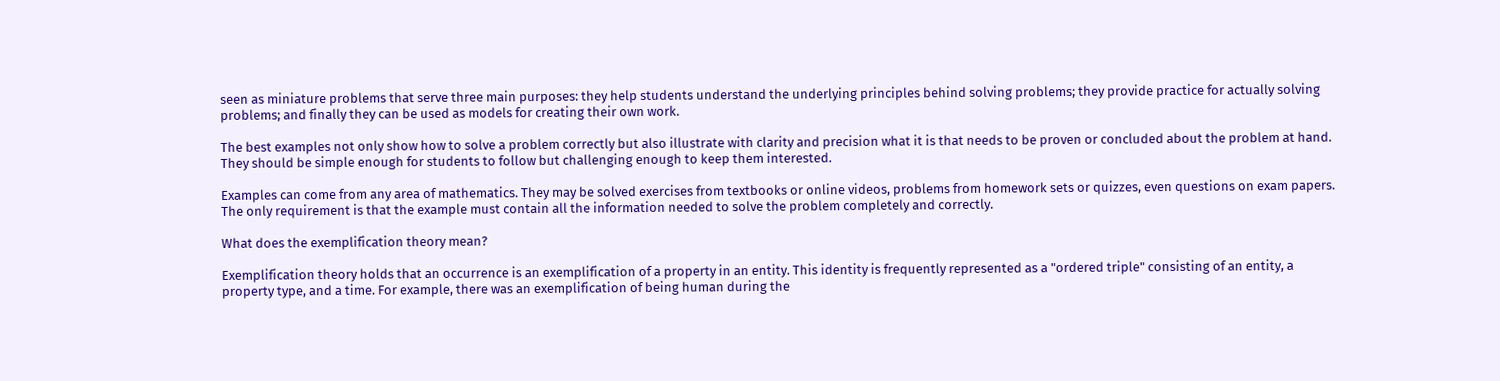seen as miniature problems that serve three main purposes: they help students understand the underlying principles behind solving problems; they provide practice for actually solving problems; and finally they can be used as models for creating their own work.

The best examples not only show how to solve a problem correctly but also illustrate with clarity and precision what it is that needs to be proven or concluded about the problem at hand. They should be simple enough for students to follow but challenging enough to keep them interested.

Examples can come from any area of mathematics. They may be solved exercises from textbooks or online videos, problems from homework sets or quizzes, even questions on exam papers. The only requirement is that the example must contain all the information needed to solve the problem completely and correctly.

What does the exemplification theory mean?

Exemplification theory holds that an occurrence is an exemplification of a property in an entity. This identity is frequently represented as a "ordered triple" consisting of an entity, a property type, and a time. For example, there was an exemplification of being human during the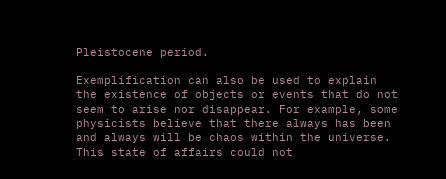Pleistocene period.

Exemplification can also be used to explain the existence of objects or events that do not seem to arise nor disappear. For example, some physicists believe that there always has been and always will be chaos within the universe. This state of affairs could not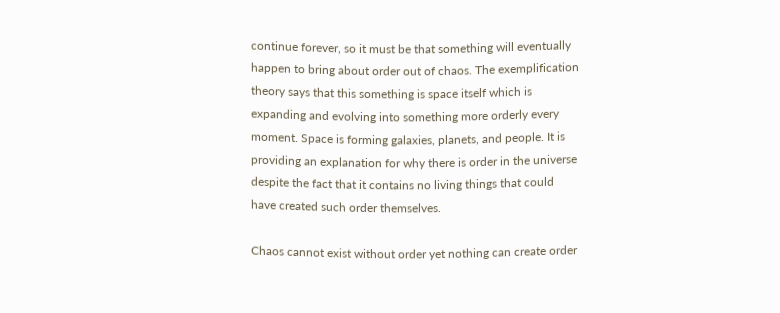continue forever, so it must be that something will eventually happen to bring about order out of chaos. The exemplification theory says that this something is space itself which is expanding and evolving into something more orderly every moment. Space is forming galaxies, planets, and people. It is providing an explanation for why there is order in the universe despite the fact that it contains no living things that could have created such order themselves.

Chaos cannot exist without order yet nothing can create order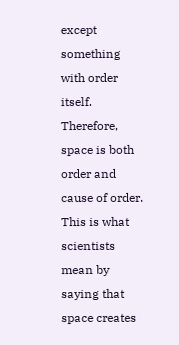except something with order itself. Therefore, space is both order and cause of order. This is what scientists mean by saying that space creates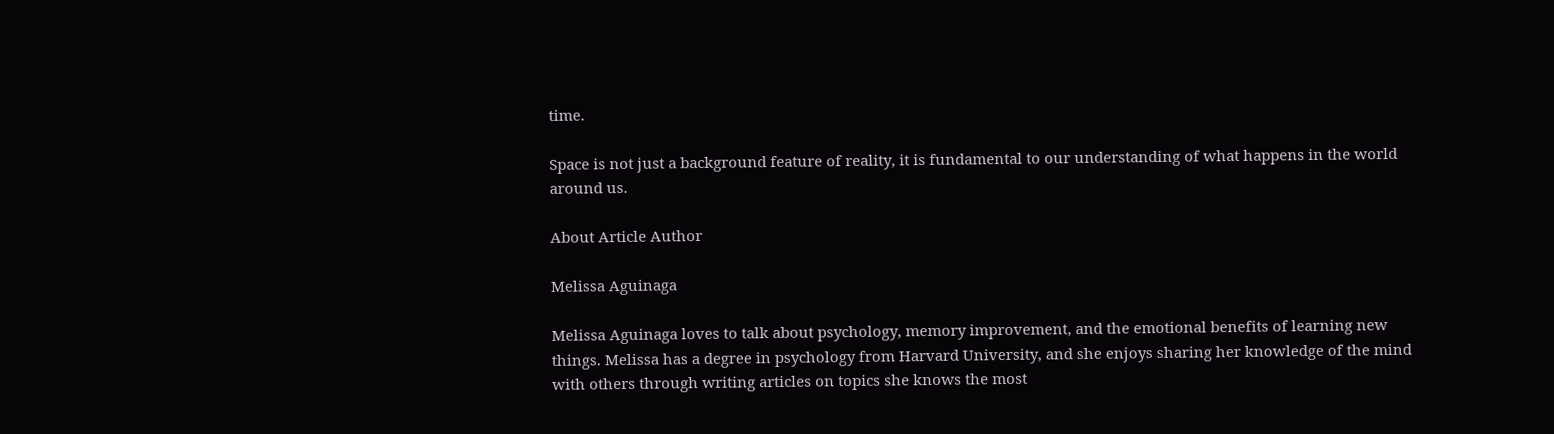time.

Space is not just a background feature of reality, it is fundamental to our understanding of what happens in the world around us.

About Article Author

Melissa Aguinaga

Melissa Aguinaga loves to talk about psychology, memory improvement, and the emotional benefits of learning new things. Melissa has a degree in psychology from Harvard University, and she enjoys sharing her knowledge of the mind with others through writing articles on topics she knows the most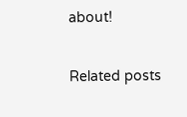about!

Related posts